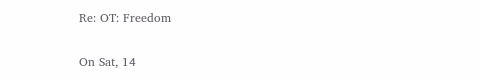Re: OT: Freedom

On Sat, 14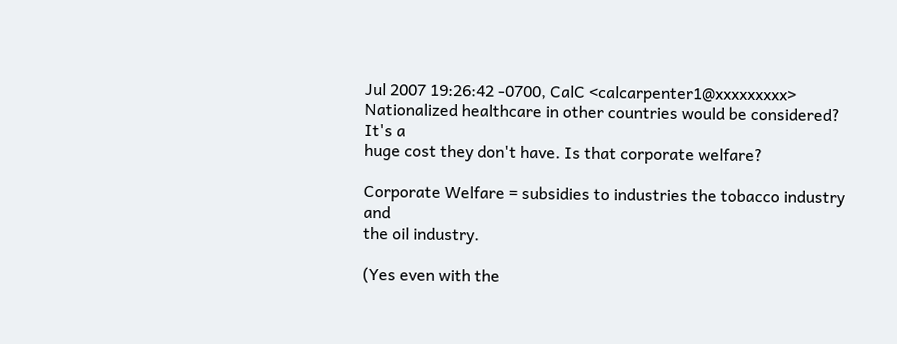Jul 2007 19:26:42 -0700, CalC <calcarpenter1@xxxxxxxxx>
Nationalized healthcare in other countries would be considered? It's a
huge cost they don't have. Is that corporate welfare?

Corporate Welfare = subsidies to industries the tobacco industry and
the oil industry.

(Yes even with the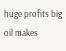huge profits big oil makes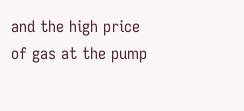and the high price
of gas at the pump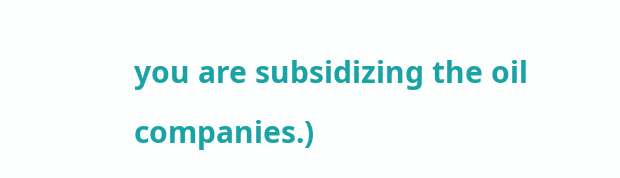you are subsidizing the oil companies.)